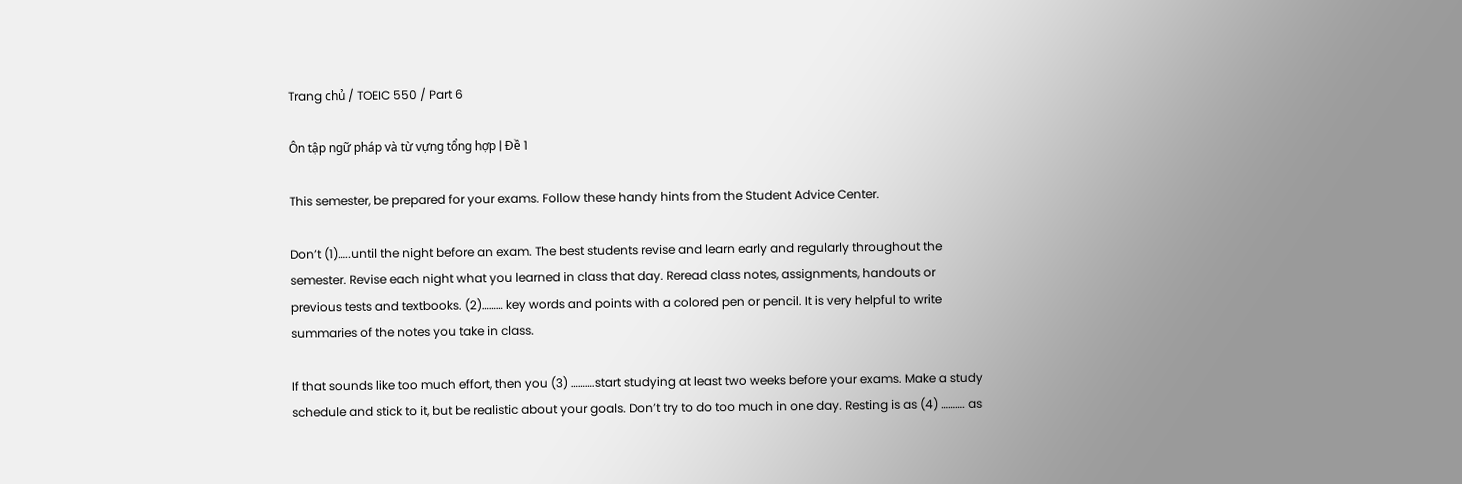Trang chủ / TOEIC 550 / Part 6

Ôn tập ngữ pháp và từ vựng tổng hợp | Đề 1

This semester, be prepared for your exams. Follow these handy hints from the Student Advice Center.

Don’t (1)…..until the night before an exam. The best students revise and learn early and regularly throughout the semester. Revise each night what you learned in class that day. Reread class notes, assignments, handouts or previous tests and textbooks. (2)……… key words and points with a colored pen or pencil. It is very helpful to write summaries of the notes you take in class.

If that sounds like too much effort, then you (3) ……….start studying at least two weeks before your exams. Make a study schedule and stick to it, but be realistic about your goals. Don’t try to do too much in one day. Resting is as (4) ………. as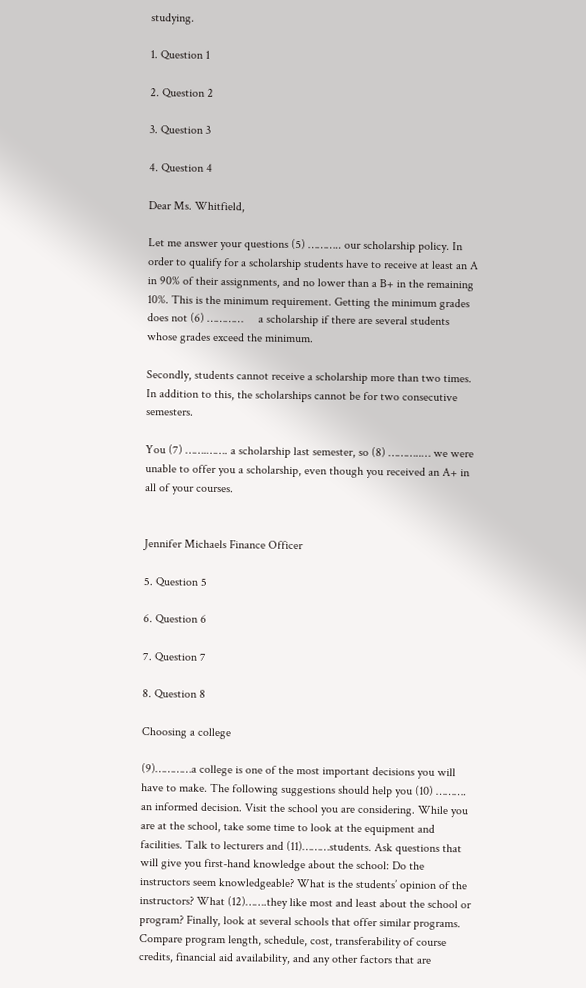studying.

1. Question 1

2. Question 2

3. Question 3

4. Question 4

Dear Ms. Whitfield,

Let me answer your questions (5) ……….. our scholarship policy. In order to qualify for a scholarship students have to receive at least an A in 90% of their assignments, and no lower than a B+ in the remaining 10%. This is the minimum requirement. Getting the minimum grades does not (6) …………     a scholarship if there are several students whose grades exceed the minimum.

Secondly, students cannot receive a scholarship more than two times. In addition to this, the scholarships cannot be for two consecutive semesters.

You (7) …….……. a scholarship last semester, so (8) ………..… we were unable to offer you a scholarship, even though you received an A+ in all of your courses.


Jennifer Michaels Finance Officer

5. Question 5

6. Question 6

7. Question 7

8. Question 8

Choosing a college

(9)…………a college is one of the most important decisions you will have to make. The following suggestions should help you (10) ………. an informed decision. Visit the school you are considering. While you are at the school, take some time to look at the equipment and facilities. Talk to lecturers and (11)………students. Ask questions that will give you first-hand knowledge about the school: Do the instructors seem knowledgeable? What is the students’ opinion of the instructors? What (12)…….they like most and least about the school or program? Finally, look at several schools that offer similar programs. Compare program length, schedule, cost, transferability of course credits, financial aid availability, and any other factors that are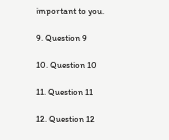important to you.

9. Question 9

10. Question 10

11. Question 11

12. Question 12